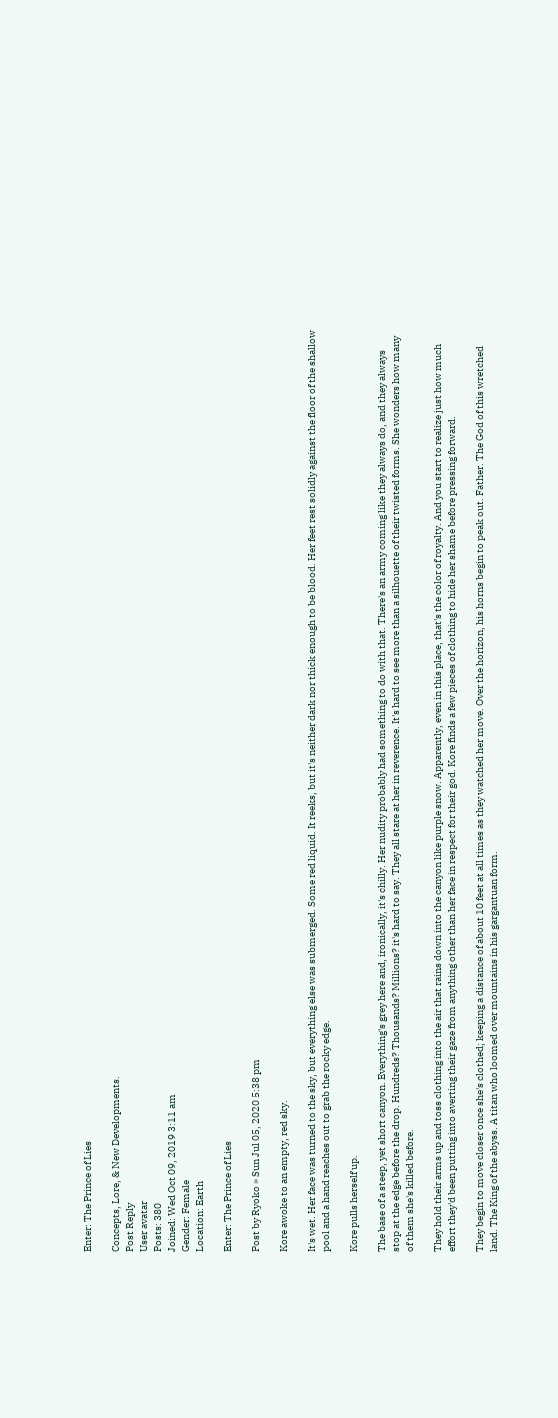Enter: The Prince of Lies

Concepts, Lore, & New Developments.
Post Reply
User avatar
Posts: 380
Joined: Wed Oct 09, 2019 3:11 am
Gender: Female
Location: Earth

Enter: The Prince of Lies

Post by Ryoko » Sun Jul 05, 2020 5:38 pm

Kore awoke to an empty, red sky.

It's wet. Her face was turned to the sky, but everything else was submerged. Some red liquid. It reeks, but it's neither dark nor thick enough to be blood. Her feet rest solidly against the floor of the shallow pool and a hand reaches out to grab the rocky edge.

Kore pulls herself up.

The base of a steep, yet short canyon. Everything's grey here and, ironically, it's chilly. Her nudity probably had something to do with that. There's an army coming like they always do, and they always stop at the edge before the drop. Hundreds? Thousands? Millions? it's hard to say. They all stare at her in reverence. It's hard to see more than a silhouette of their twisted forms. She wonders how many of them she's killed before.

They hold their arms up and toss clothing into the air that rains down into the canyon like purple snow. Apparently, even in this place, that's the color of royalty. And you start to realize just how much effort they'd been putting into averting their gaze from anything other than her face in respect for their god. Kore finds a few pieces of clothing to hide her shame before pressing forward.

They begin to move closer once she's clothed; keeping a distance of about 10 feet at all times as they watched her move. Over the horizon, his horns begin to peak out. Father. The God of this wretched land. The King of the abyss. A titan who loomed over mountains in his gargantuan form.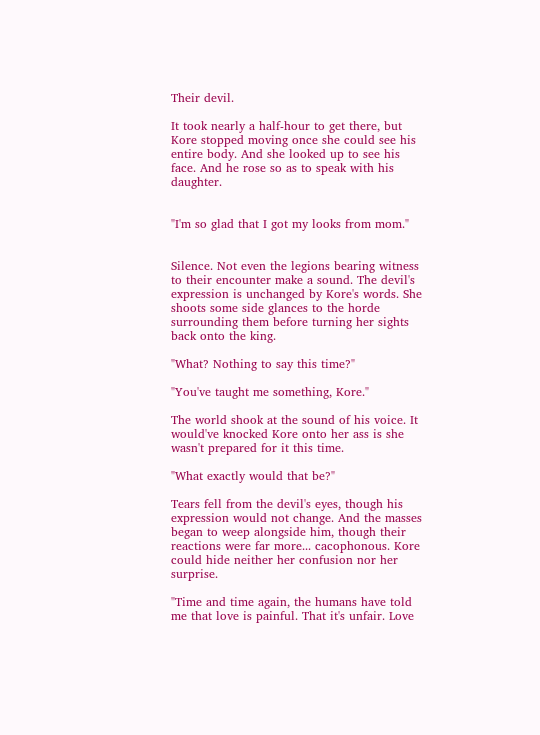Their devil.

It took nearly a half-hour to get there, but Kore stopped moving once she could see his entire body. And she looked up to see his face. And he rose so as to speak with his daughter.


"I'm so glad that I got my looks from mom."


Silence. Not even the legions bearing witness to their encounter make a sound. The devil's expression is unchanged by Kore's words. She shoots some side glances to the horde surrounding them before turning her sights back onto the king.

"What? Nothing to say this time?"

"You've taught me something, Kore."

The world shook at the sound of his voice. It would've knocked Kore onto her ass is she wasn't prepared for it this time.

"What exactly would that be?"

Tears fell from the devil's eyes, though his expression would not change. And the masses began to weep alongside him, though their reactions were far more... cacophonous. Kore could hide neither her confusion nor her surprise.

"Time and time again, the humans have told me that love is painful. That it's unfair. Love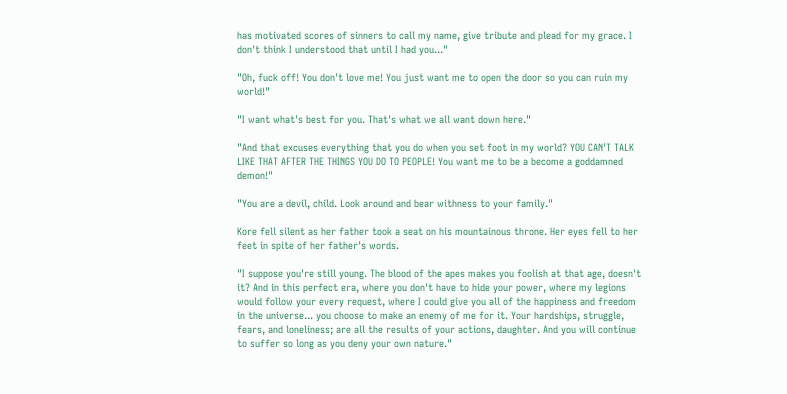has motivated scores of sinners to call my name, give tribute and plead for my grace. I don't think I understood that until I had you..."

"Oh, fuck off! You don't love me! You just want me to open the door so you can ruin my world!"

"I want what's best for you. That's what we all want down here."

"And that excuses everything that you do when you set foot in my world? YOU CAN'T TALK LIKE THAT AFTER THE THINGS YOU DO TO PEOPLE! You want me to be a become a goddamned demon!"

"You are a devil, child. Look around and bear withness to your family."

Kore fell silent as her father took a seat on his mountainous throne. Her eyes fell to her feet in spite of her father's words.

"I suppose you're still young. The blood of the apes makes you foolish at that age, doesn't it? And in this perfect era, where you don't have to hide your power, where my legions would follow your every request, where I could give you all of the happiness and freedom in the universe... you choose to make an enemy of me for it. Your hardships, struggle, fears, and loneliness; are all the results of your actions, daughter. And you will continue to suffer so long as you deny your own nature."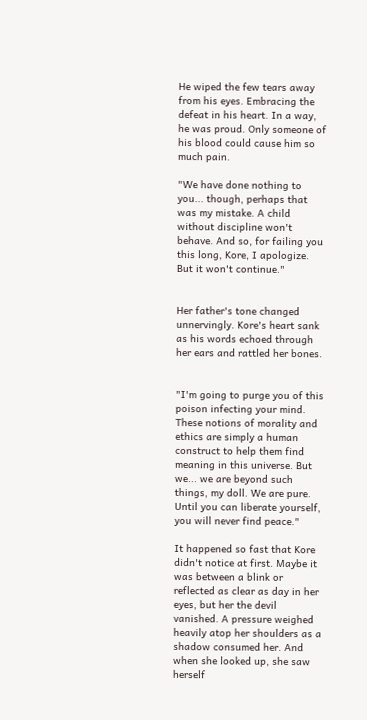He wiped the few tears away from his eyes. Embracing the defeat in his heart. In a way, he was proud. Only someone of his blood could cause him so much pain.

"We have done nothing to you... though, perhaps that was my mistake. A child without discipline won't behave. And so, for failing you this long, Kore, I apologize. But it won't continue."


Her father's tone changed unnervingly. Kore's heart sank as his words echoed through her ears and rattled her bones.


"I'm going to purge you of this poison infecting your mind. These notions of morality and ethics are simply a human construct to help them find meaning in this universe. But we... we are beyond such things, my doll. We are pure. Until you can liberate yourself, you will never find peace."

It happened so fast that Kore didn't notice at first. Maybe it was between a blink or reflected as clear as day in her eyes, but her the devil vanished. A pressure weighed heavily atop her shoulders as a shadow consumed her. And when she looked up, she saw herself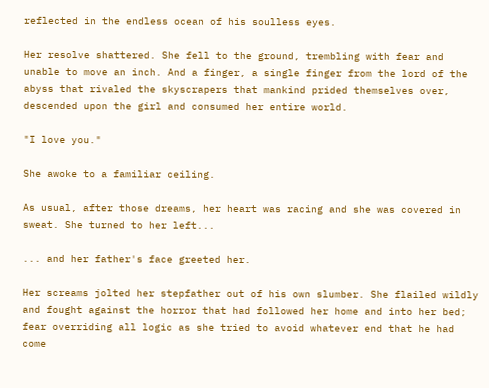reflected in the endless ocean of his soulless eyes.

Her resolve shattered. She fell to the ground, trembling with fear and unable to move an inch. And a finger, a single finger from the lord of the abyss that rivaled the skyscrapers that mankind prided themselves over, descended upon the girl and consumed her entire world.

"I love you."

She awoke to a familiar ceiling.

As usual, after those dreams, her heart was racing and she was covered in sweat. She turned to her left...

... and her father's face greeted her.

Her screams jolted her stepfather out of his own slumber. She flailed wildly and fought against the horror that had followed her home and into her bed; fear overriding all logic as she tried to avoid whatever end that he had come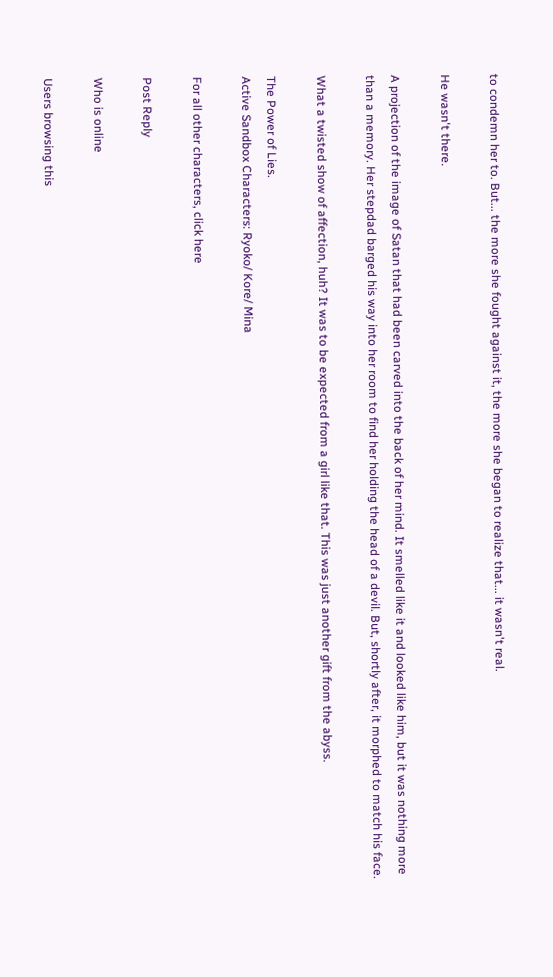to condemn her to. But... the more she fought against it, the more she began to realize that... it wasn't real.

He wasn't there.

A projection of the image of Satan that had been carved into the back of her mind. It smelled like it and looked like him, but it was nothing more than a memory. Her stepdad barged his way into her room to find her holding the head of a devil. But, shortly after, it morphed to match his face.

What a twisted show of affection, huh? It was to be expected from a girl like that. This was just another gift from the abyss.

The Power of Lies.
Active Sandbox Characters: Ryoko/ Kore/ Mina

For all other characters, click here

Post Reply

Who is online

Users browsing this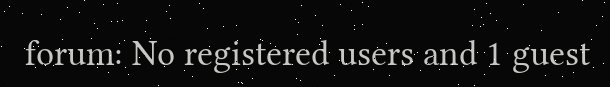forum: No registered users and 1 guest